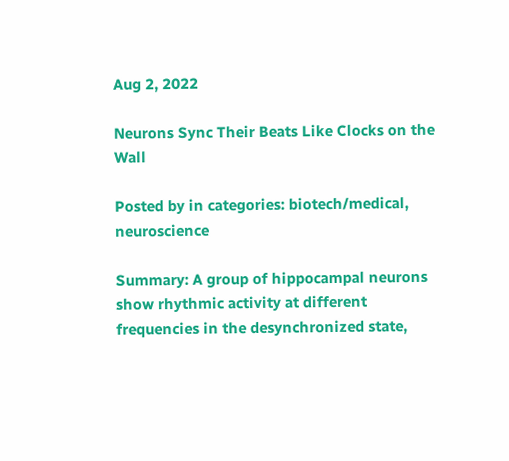Aug 2, 2022

Neurons Sync Their Beats Like Clocks on the Wall

Posted by in categories: biotech/medical, neuroscience

Summary: A group of hippocampal neurons show rhythmic activity at different frequencies in the desynchronized state,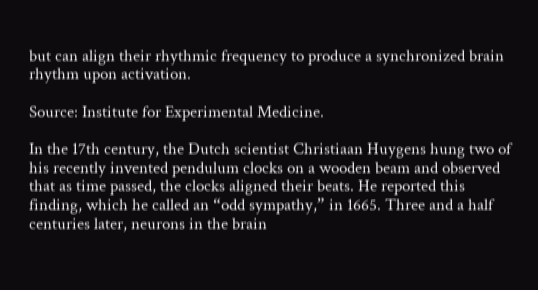but can align their rhythmic frequency to produce a synchronized brain rhythm upon activation.

Source: Institute for Experimental Medicine.

In the 17th century, the Dutch scientist Christiaan Huygens hung two of his recently invented pendulum clocks on a wooden beam and observed that as time passed, the clocks aligned their beats. He reported this finding, which he called an “odd sympathy,” in 1665. Three and a half centuries later, neurons in the brain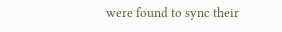were found to sync their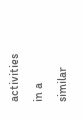activities in a similar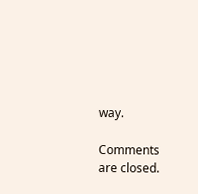way.

Comments are closed.